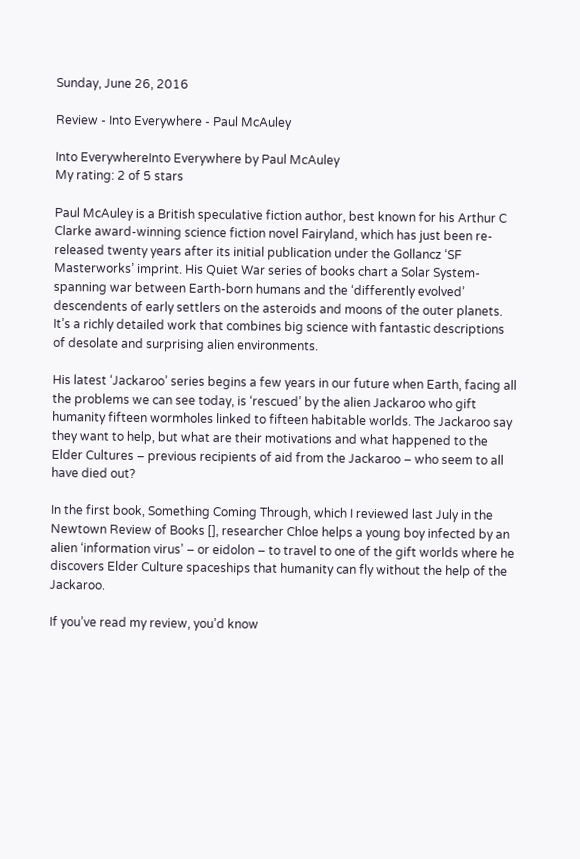Sunday, June 26, 2016

Review - Into Everywhere - Paul McAuley

Into EverywhereInto Everywhere by Paul McAuley
My rating: 2 of 5 stars

Paul McAuley is a British speculative fiction author, best known for his Arthur C Clarke award-winning science fiction novel Fairyland, which has just been re-released twenty years after its initial publication under the Gollancz ‘SF Masterworks’ imprint. His Quiet War series of books chart a Solar System-spanning war between Earth-born humans and the ‘differently evolved’ descendents of early settlers on the asteroids and moons of the outer planets. It’s a richly detailed work that combines big science with fantastic descriptions of desolate and surprising alien environments.

His latest ‘Jackaroo’ series begins a few years in our future when Earth, facing all the problems we can see today, is ‘rescued’ by the alien Jackaroo who gift humanity fifteen wormholes linked to fifteen habitable worlds. The Jackaroo say they want to help, but what are their motivations and what happened to the Elder Cultures – previous recipients of aid from the Jackaroo – who seem to all have died out?

In the first book, Something Coming Through, which I reviewed last July in the Newtown Review of Books [], researcher Chloe helps a young boy infected by an alien ‘information virus’ – or eidolon – to travel to one of the gift worlds where he discovers Elder Culture spaceships that humanity can fly without the help of the Jackaroo.

If you’ve read my review, you’d know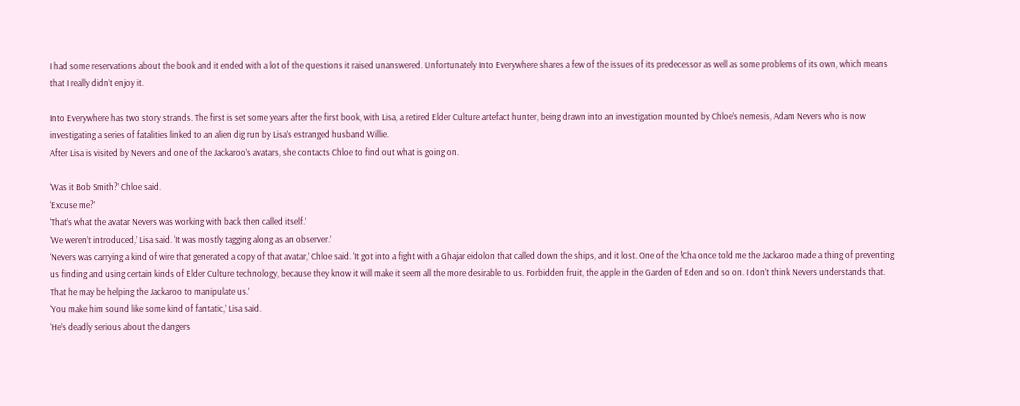I had some reservations about the book and it ended with a lot of the questions it raised unanswered. Unfortunately Into Everywhere shares a few of the issues of its predecessor as well as some problems of its own, which means that I really didn’t enjoy it.

Into Everywhere has two story strands. The first is set some years after the first book, with Lisa, a retired Elder Culture artefact hunter, being drawn into an investigation mounted by Chloe’s nemesis, Adam Nevers who is now investigating a series of fatalities linked to an alien dig run by Lisa’s estranged husband Willie.
After Lisa is visited by Nevers and one of the Jackaroo’s avatars, she contacts Chloe to find out what is going on.

‘Was it Bob Smith?’ Chloe said.
‘Excuse me?’
‘That’s what the avatar Nevers was working with back then called itself.’
‘We weren’t introduced,’ Lisa said. ‘It was mostly tagging along as an observer.’
‘Nevers was carrying a kind of wire that generated a copy of that avatar,’ Chloe said. ‘It got into a fight with a Ghajar eidolon that called down the ships, and it lost. One of the !Cha once told me the Jackaroo made a thing of preventing us finding and using certain kinds of Elder Culture technology, because they know it will make it seem all the more desirable to us. Forbidden fruit, the apple in the Garden of Eden and so on. I don’t think Nevers understands that. That he may be helping the Jackaroo to manipulate us.’
‘You make him sound like some kind of fantatic,’ Lisa said.
‘He’s deadly serious about the dangers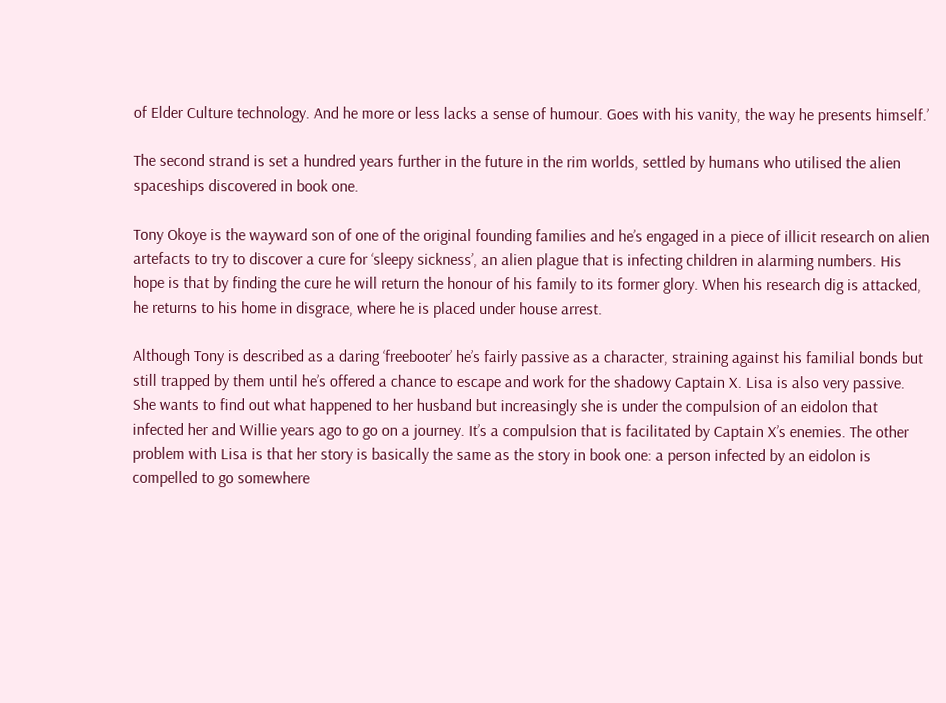of Elder Culture technology. And he more or less lacks a sense of humour. Goes with his vanity, the way he presents himself.’

The second strand is set a hundred years further in the future in the rim worlds, settled by humans who utilised the alien spaceships discovered in book one.

Tony Okoye is the wayward son of one of the original founding families and he’s engaged in a piece of illicit research on alien artefacts to try to discover a cure for ‘sleepy sickness’, an alien plague that is infecting children in alarming numbers. His hope is that by finding the cure he will return the honour of his family to its former glory. When his research dig is attacked, he returns to his home in disgrace, where he is placed under house arrest.

Although Tony is described as a daring ‘freebooter’ he’s fairly passive as a character, straining against his familial bonds but still trapped by them until he’s offered a chance to escape and work for the shadowy Captain X. Lisa is also very passive. She wants to find out what happened to her husband but increasingly she is under the compulsion of an eidolon that infected her and Willie years ago to go on a journey. It’s a compulsion that is facilitated by Captain X’s enemies. The other problem with Lisa is that her story is basically the same as the story in book one: a person infected by an eidolon is compelled to go somewhere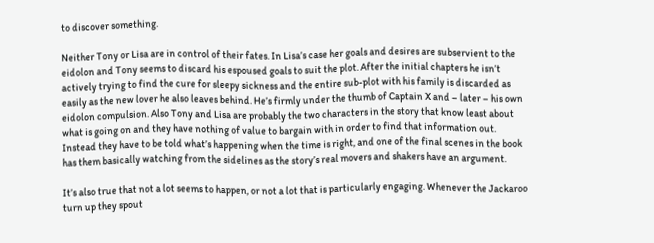to discover something.

Neither Tony or Lisa are in control of their fates. In Lisa’s case her goals and desires are subservient to the eidolon and Tony seems to discard his espoused goals to suit the plot. After the initial chapters he isn’t actively trying to find the cure for sleepy sickness and the entire sub-plot with his family is discarded as easily as the new lover he also leaves behind. He’s firmly under the thumb of Captain X and – later – his own eidolon compulsion. Also Tony and Lisa are probably the two characters in the story that know least about what is going on and they have nothing of value to bargain with in order to find that information out. Instead they have to be told what’s happening when the time is right, and one of the final scenes in the book has them basically watching from the sidelines as the story’s real movers and shakers have an argument.

It’s also true that not a lot seems to happen, or not a lot that is particularly engaging. Whenever the Jackaroo turn up they spout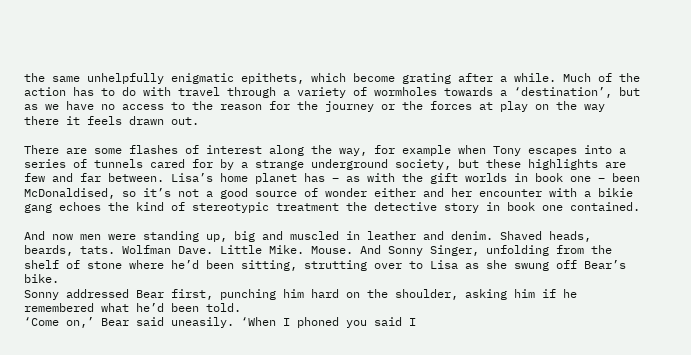the same unhelpfully enigmatic epithets, which become grating after a while. Much of the action has to do with travel through a variety of wormholes towards a ‘destination’, but as we have no access to the reason for the journey or the forces at play on the way there it feels drawn out.

There are some flashes of interest along the way, for example when Tony escapes into a series of tunnels cared for by a strange underground society, but these highlights are few and far between. Lisa’s home planet has – as with the gift worlds in book one – been McDonaldised, so it’s not a good source of wonder either and her encounter with a bikie gang echoes the kind of stereotypic treatment the detective story in book one contained.

And now men were standing up, big and muscled in leather and denim. Shaved heads, beards, tats. Wolfman Dave. Little Mike. Mouse. And Sonny Singer, unfolding from the shelf of stone where he’d been sitting, strutting over to Lisa as she swung off Bear’s bike.
Sonny addressed Bear first, punching him hard on the shoulder, asking him if he remembered what he’d been told.
‘Come on,’ Bear said uneasily. ‘When I phoned you said I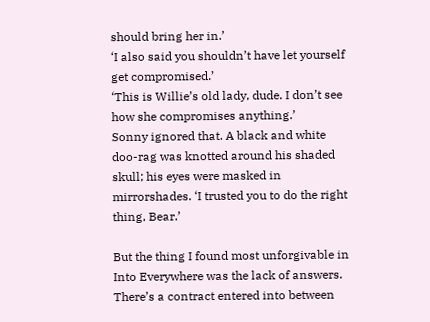should bring her in.’
‘I also said you shouldn’t have let yourself get compromised.’
‘This is Willie’s old lady, dude. I don’t see how she compromises anything.’
Sonny ignored that. A black and white doo-rag was knotted around his shaded skull; his eyes were masked in mirrorshades. ‘I trusted you to do the right thing, Bear.’

But the thing I found most unforgivable in Into Everywhere was the lack of answers. There’s a contract entered into between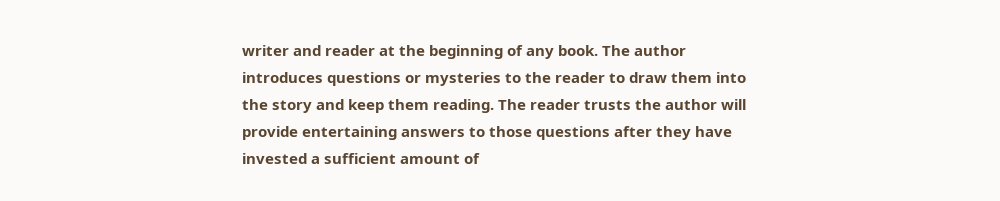writer and reader at the beginning of any book. The author introduces questions or mysteries to the reader to draw them into the story and keep them reading. The reader trusts the author will provide entertaining answers to those questions after they have invested a sufficient amount of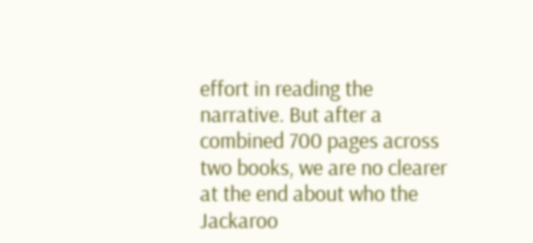effort in reading the narrative. But after a combined 700 pages across two books, we are no clearer at the end about who the Jackaroo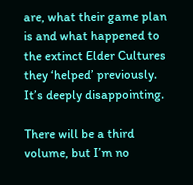are, what their game plan is and what happened to the extinct Elder Cultures they ‘helped’ previously. It’s deeply disappointing.

There will be a third volume, but I’m no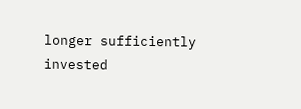longer sufficiently invested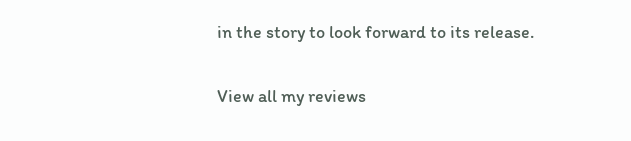in the story to look forward to its release.

View all my reviews